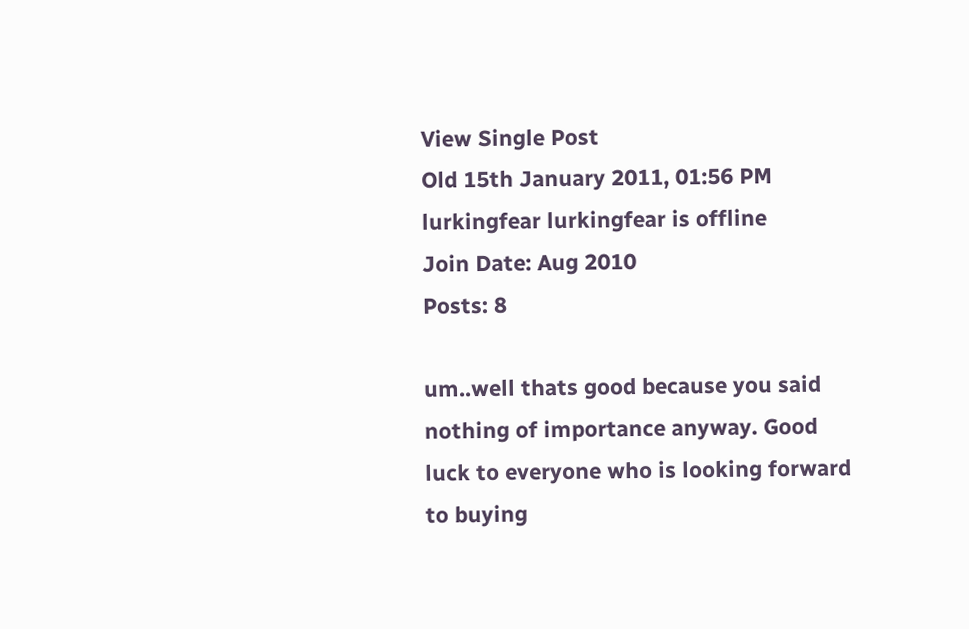View Single Post
Old 15th January 2011, 01:56 PM
lurkingfear lurkingfear is offline
Join Date: Aug 2010
Posts: 8

um..well thats good because you said nothing of importance anyway. Good luck to everyone who is looking forward to buying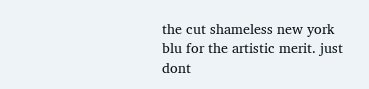the cut shameless new york blu for the artistic merit. just dont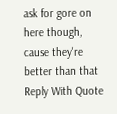ask for gore on here though, cause they're better than that
Reply With Quote